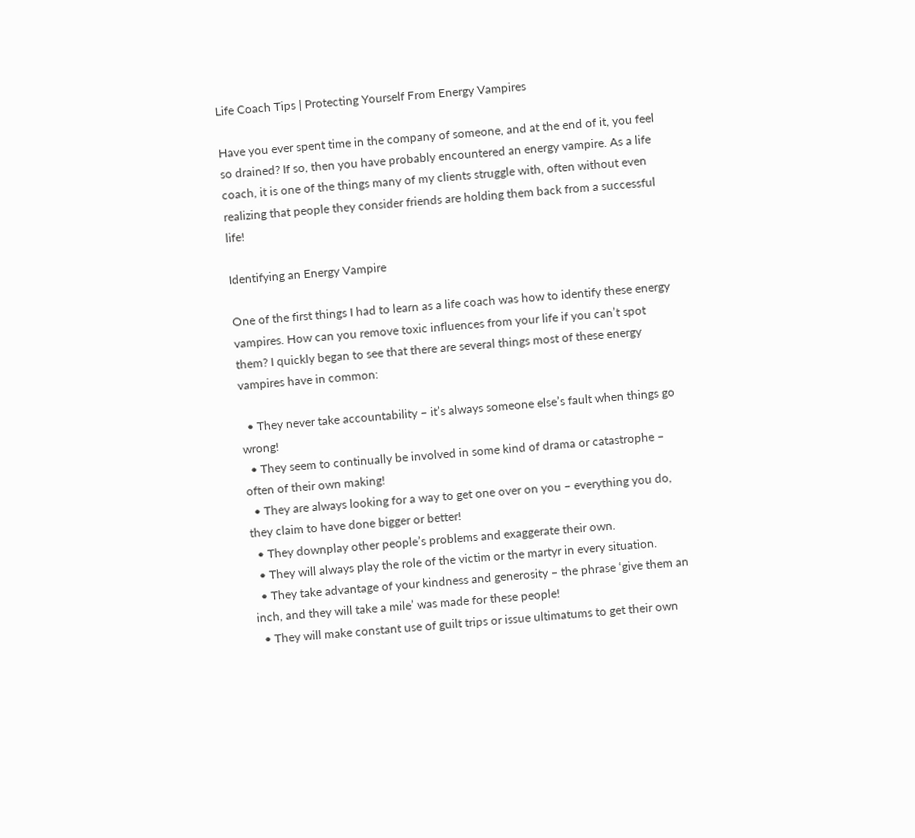Life Coach Tips | Protecting Yourself From Energy Vampires

Have you ever spent time in the company of someone, and at the end of it, you feel so drained? If so, then you have probably encountered an energy vampire. As a life coach, it is one of the things many of my clients struggle with, often without even realizing that people they consider friends are holding them back from a successful life!

Identifying an Energy Vampire

One of the first things I had to learn as a life coach was how to identify these energy vampires. How can you remove toxic influences from your life if you can’t spot them? I quickly began to see that there are several things most of these energy vampires have in common:

  • They never take accountability – it’s always someone else’s fault when things go wrong!
  • They seem to continually be involved in some kind of drama or catastrophe – often of their own making!
  • They are always looking for a way to get one over on you – everything you do, they claim to have done bigger or better!
  • They downplay other people’s problems and exaggerate their own.
  • They will always play the role of the victim or the martyr in every situation.
  • They take advantage of your kindness and generosity – the phrase ‘give them an inch, and they will take a mile’ was made for these people!
  • They will make constant use of guilt trips or issue ultimatums to get their own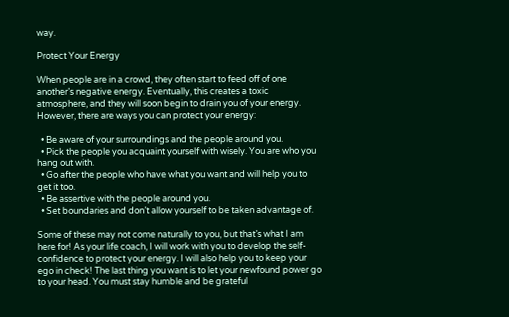way.

Protect Your Energy

When people are in a crowd, they often start to feed off of one another’s negative energy. Eventually, this creates a toxic atmosphere, and they will soon begin to drain you of your energy. However, there are ways you can protect your energy:

  • Be aware of your surroundings and the people around you.
  • Pick the people you acquaint yourself with wisely. You are who you hang out with.
  • Go after the people who have what you want and will help you to get it too.
  • Be assertive with the people around you.
  • Set boundaries and don’t allow yourself to be taken advantage of.

Some of these may not come naturally to you, but that’s what I am here for! As your life coach, I will work with you to develop the self-confidence to protect your energy. I will also help you to keep your ego in check! The last thing you want is to let your newfound power go to your head. You must stay humble and be grateful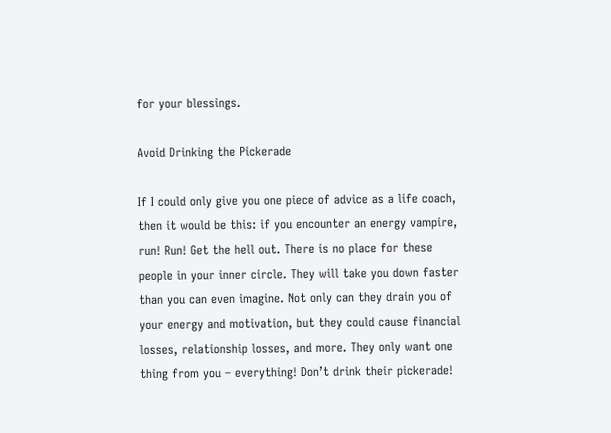for your blessings.

Avoid Drinking the Pickerade

If I could only give you one piece of advice as a life coach, then it would be this: if you encounter an energy vampire, run! Run! Get the hell out. There is no place for these people in your inner circle. They will take you down faster than you can even imagine. Not only can they drain you of your energy and motivation, but they could cause financial losses, relationship losses, and more. They only want one thing from you – everything! Don’t drink their pickerade!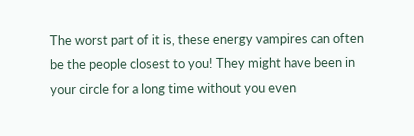The worst part of it is, these energy vampires can often be the people closest to you! They might have been in your circle for a long time without you even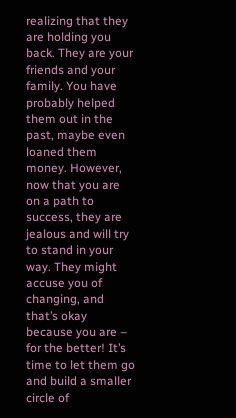realizing that they are holding you back. They are your friends and your family. You have probably helped them out in the past, maybe even loaned them money. However, now that you are on a path to success, they are jealous and will try to stand in your way. They might accuse you of changing, and that’s okay because you are – for the better! It’s time to let them go and build a smaller circle of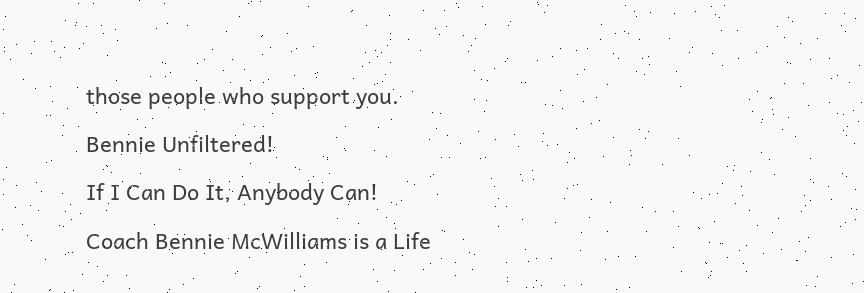those people who support you.

Bennie Unfiltered!

If I Can Do It, Anybody Can!

Coach Bennie McWilliams is a Life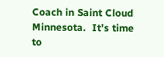Coach in Saint Cloud Minnesota.  It’s time to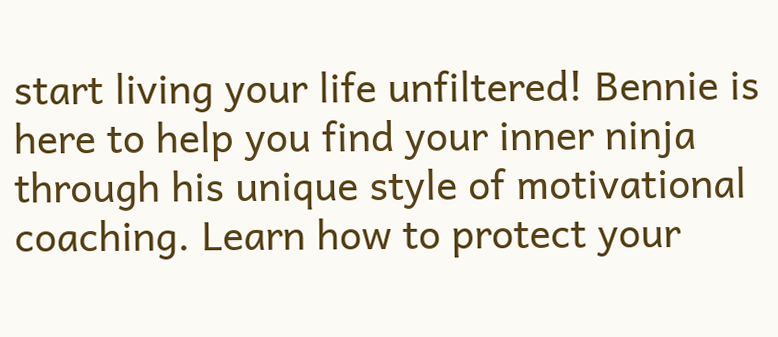start living your life unfiltered! Bennie is here to help you find your inner ninja through his unique style of motivational coaching. Learn how to protect your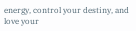energy, control your destiny, and love your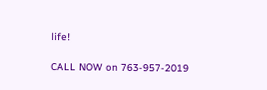life!

CALL NOW on 763-957-2019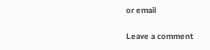or email

Leave a comment